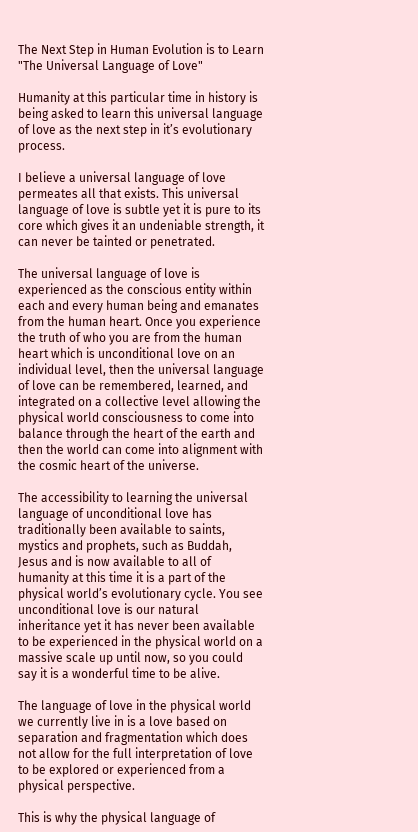The Next Step in Human Evolution is to Learn "The Universal Language of Love"

Humanity at this particular time in history is being asked to learn this universal language of love as the next step in it’s evolutionary process.

I believe a universal language of love permeates all that exists. This universal language of love is subtle yet it is pure to its core which gives it an undeniable strength, it can never be tainted or penetrated.

The universal language of love is experienced as the conscious entity within each and every human being and emanates from the human heart. Once you experience the truth of who you are from the human heart which is unconditional love on an individual level, then the universal language of love can be remembered, learned, and integrated on a collective level allowing the physical world consciousness to come into balance through the heart of the earth and then the world can come into alignment with the cosmic heart of the universe.

The accessibility to learning the universal language of unconditional love has traditionally been available to saints, mystics and prophets, such as Buddah, Jesus and is now available to all of humanity at this time it is a part of the physical world’s evolutionary cycle. You see unconditional love is our natural inheritance yet it has never been available to be experienced in the physical world on a massive scale up until now, so you could say it is a wonderful time to be alive.

The language of love in the physical world we currently live in is a love based on separation and fragmentation which does not allow for the full interpretation of love to be explored or experienced from a physical perspective.

This is why the physical language of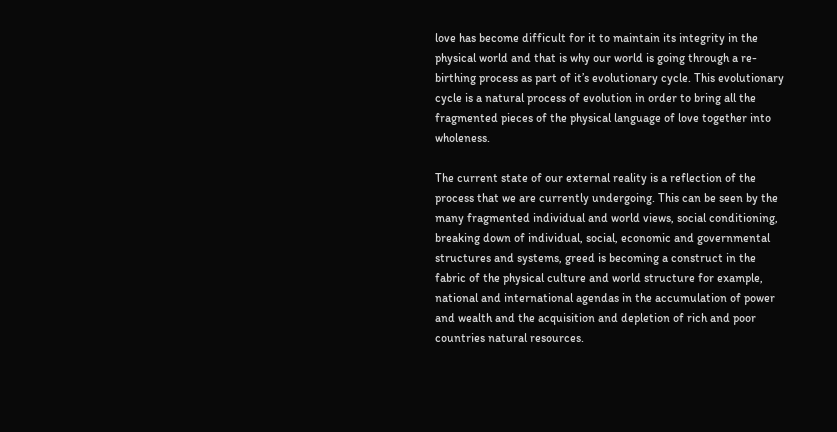love has become difficult for it to maintain its integrity in the physical world and that is why our world is going through a re-birthing process as part of it’s evolutionary cycle. This evolutionary cycle is a natural process of evolution in order to bring all the fragmented pieces of the physical language of love together into wholeness.

The current state of our external reality is a reflection of the process that we are currently undergoing. This can be seen by the many fragmented individual and world views, social conditioning, breaking down of individual, social, economic and governmental structures and systems, greed is becoming a construct in the fabric of the physical culture and world structure for example, national and international agendas in the accumulation of power and wealth and the acquisition and depletion of rich and poor countries natural resources.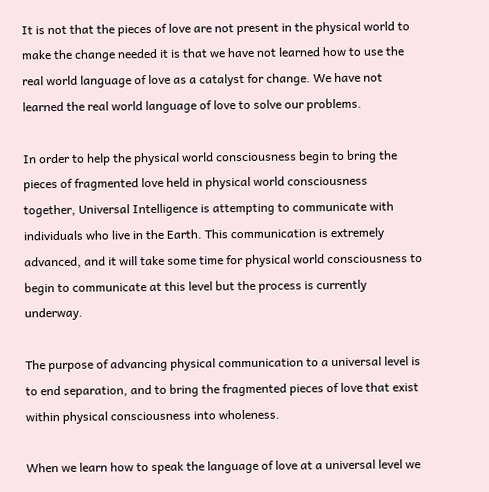It is not that the pieces of love are not present in the physical world to make the change needed it is that we have not learned how to use the real world language of love as a catalyst for change. We have not learned the real world language of love to solve our problems.

In order to help the physical world consciousness begin to bring the pieces of fragmented love held in physical world consciousness together, Universal Intelligence is attempting to communicate with individuals who live in the Earth. This communication is extremely advanced, and it will take some time for physical world consciousness to begin to communicate at this level but the process is currently underway.

The purpose of advancing physical communication to a universal level is to end separation, and to bring the fragmented pieces of love that exist within physical consciousness into wholeness.

When we learn how to speak the language of love at a universal level we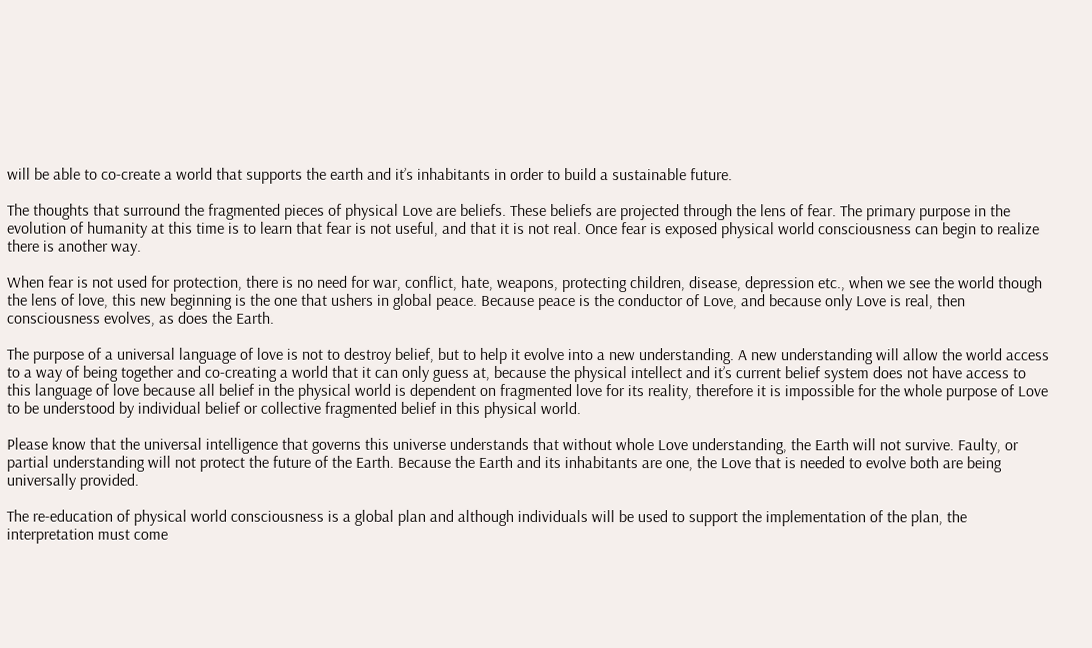will be able to co-create a world that supports the earth and it’s inhabitants in order to build a sustainable future.

The thoughts that surround the fragmented pieces of physical Love are beliefs. These beliefs are projected through the lens of fear. The primary purpose in the evolution of humanity at this time is to learn that fear is not useful, and that it is not real. Once fear is exposed physical world consciousness can begin to realize there is another way.

When fear is not used for protection, there is no need for war, conflict, hate, weapons, protecting children, disease, depression etc., when we see the world though the lens of love, this new beginning is the one that ushers in global peace. Because peace is the conductor of Love, and because only Love is real, then consciousness evolves, as does the Earth.

The purpose of a universal language of love is not to destroy belief, but to help it evolve into a new understanding. A new understanding will allow the world access to a way of being together and co-creating a world that it can only guess at, because the physical intellect and it’s current belief system does not have access to this language of love because all belief in the physical world is dependent on fragmented love for its reality, therefore it is impossible for the whole purpose of Love to be understood by individual belief or collective fragmented belief in this physical world.

Please know that the universal intelligence that governs this universe understands that without whole Love understanding, the Earth will not survive. Faulty, or partial understanding will not protect the future of the Earth. Because the Earth and its inhabitants are one, the Love that is needed to evolve both are being universally provided.

The re-education of physical world consciousness is a global plan and although individuals will be used to support the implementation of the plan, the interpretation must come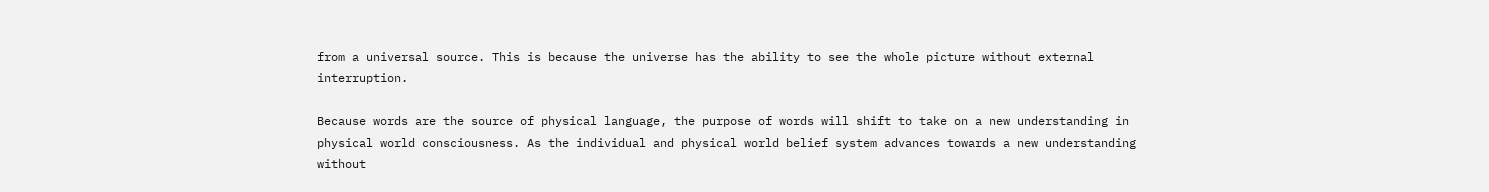from a universal source. This is because the universe has the ability to see the whole picture without external interruption.

Because words are the source of physical language, the purpose of words will shift to take on a new understanding in physical world consciousness. As the individual and physical world belief system advances towards a new understanding without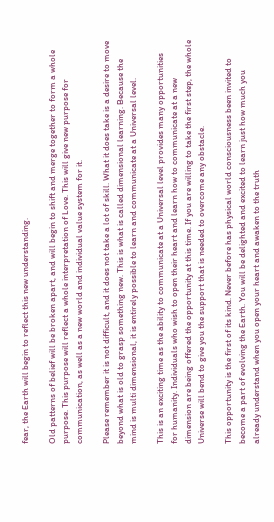fear, the Earth will begin to reflect this new understanding.

Old patterns of belief will be broken apart, and will begin to shift and merge together to form a whole purpose. This purpose will reflect a whole interpretation of Love. This will give new purpose for communication, as well as a new world and individual value system for it.

Please remember it is not difficult, and it does not take a lot of skill. What it does take is a desire to move beyond what is old to grasp something new. This is what is called dimensional learning. Because the mind is multi dimensional, it is entirely possible to learn and communicate at a Universal level.

This is an exciting time as the ability to communicate at a Universal level provides many opportunities for humanity. Individuals who wish to open their heart and learn how to communicate at a new dimension are being offered the opportunity at this time. If you are willing to take the first step, the whole Universe will bend to give you the support that is needed to overcome any obstacle.

This opportunity is the first of its kind. Never before has physical world consciousness been invited to become a part of evolving the Earth. You will be delighted and excited to learn just how much you already understand when you open your heart and awaken to the truth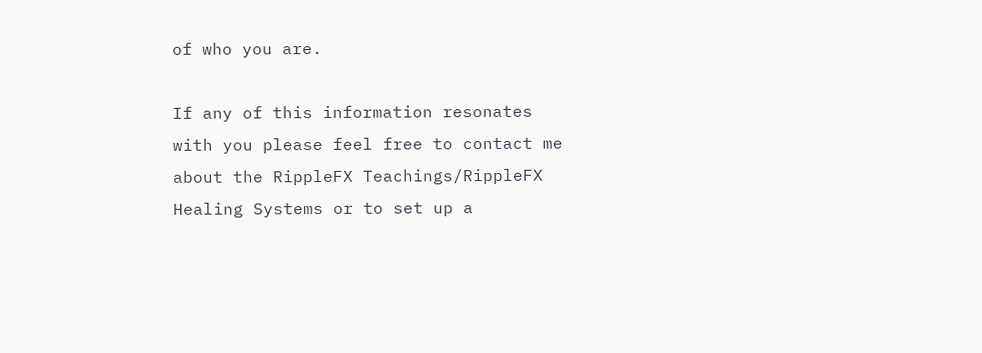of who you are.

If any of this information resonates with you please feel free to contact me about the RippleFX Teachings/RippleFX Healing Systems or to set up a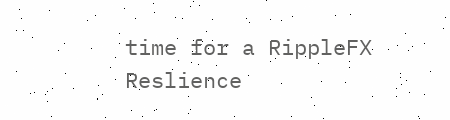time for a RippleFX Reslience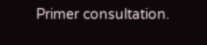Primer consultation.